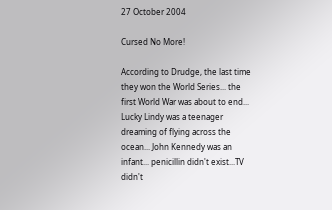27 October 2004

Cursed No More!

According to Drudge, the last time they won the World Series... the first World War was about to end... Lucky Lindy was a teenager dreaming of flying across the ocean... John Kennedy was an infant... penicillin didn't exist...TV didn't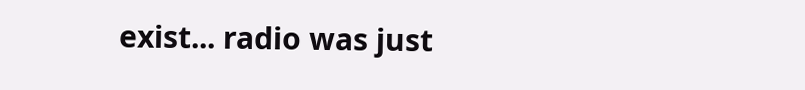exist... radio was just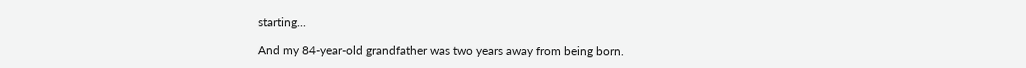starting...

And my 84-year-old grandfather was two years away from being born.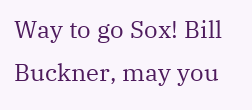Way to go Sox! Bill Buckner, may you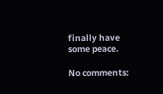finally have some peace.

No comments: